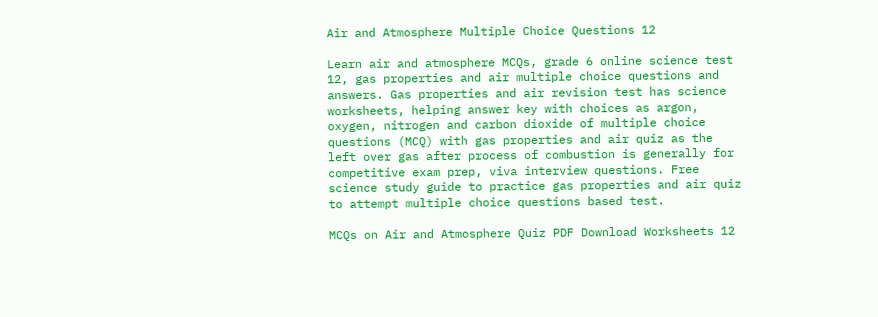Air and Atmosphere Multiple Choice Questions 12

Learn air and atmosphere MCQs, grade 6 online science test 12, gas properties and air multiple choice questions and answers. Gas properties and air revision test has science worksheets, helping answer key with choices as argon, oxygen, nitrogen and carbon dioxide of multiple choice questions (MCQ) with gas properties and air quiz as the left over gas after process of combustion is generally for competitive exam prep, viva interview questions. Free science study guide to practice gas properties and air quiz to attempt multiple choice questions based test.

MCQs on Air and Atmosphere Quiz PDF Download Worksheets 12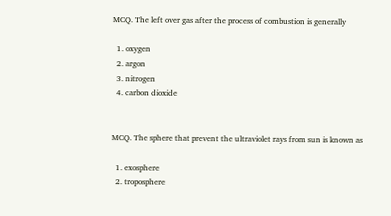MCQ. The left over gas after the process of combustion is generally

  1. oxygen
  2. argon
  3. nitrogen
  4. carbon dioxide


MCQ. The sphere that prevent the ultraviolet rays from sun is known as

  1. exosphere
  2. troposphere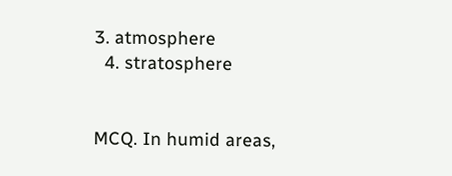3. atmosphere
  4. stratosphere


MCQ. In humid areas,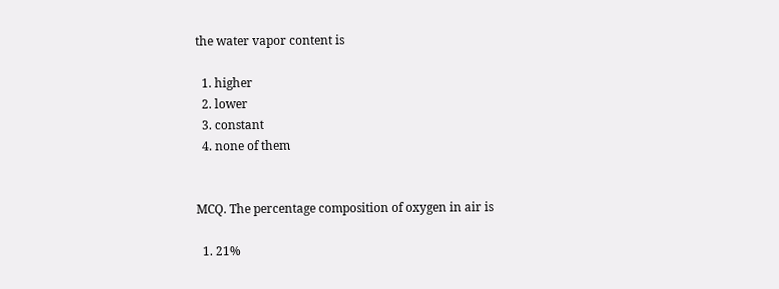the water vapor content is

  1. higher
  2. lower
  3. constant
  4. none of them


MCQ. The percentage composition of oxygen in air is

  1. 21%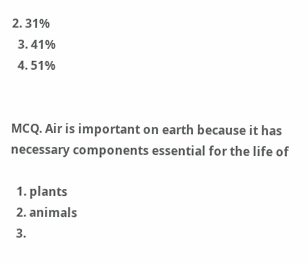2. 31%
  3. 41%
  4. 51%


MCQ. Air is important on earth because it has necessary components essential for the life of

  1. plants
  2. animals
  3.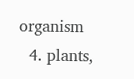organism
  4. plants,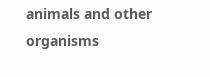animals and other organisms